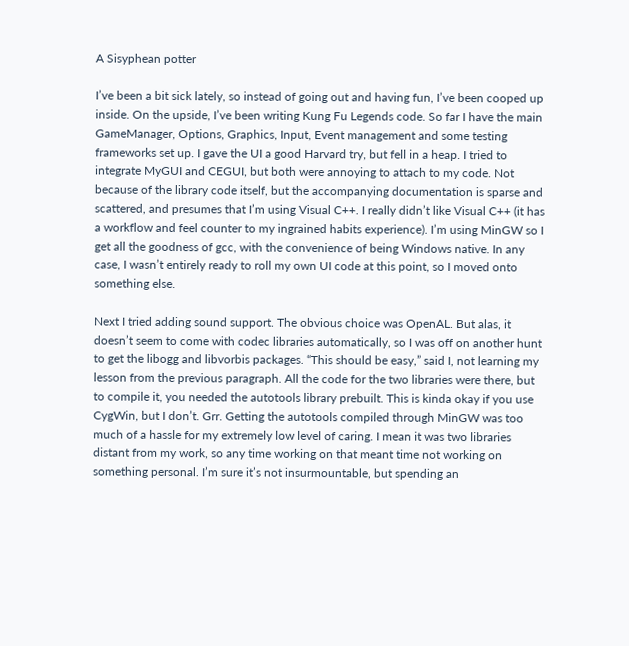A Sisyphean potter

I’ve been a bit sick lately, so instead of going out and having fun, I’ve been cooped up inside. On the upside, I’ve been writing Kung Fu Legends code. So far I have the main GameManager, Options, Graphics, Input, Event management and some testing frameworks set up. I gave the UI a good Harvard try, but fell in a heap. I tried to integrate MyGUI and CEGUI, but both were annoying to attach to my code. Not because of the library code itself, but the accompanying documentation is sparse and scattered, and presumes that I’m using Visual C++. I really didn’t like Visual C++ (it has a workflow and feel counter to my ingrained habits experience). I’m using MinGW so I get all the goodness of gcc, with the convenience of being Windows native. In any case, I wasn’t entirely ready to roll my own UI code at this point, so I moved onto something else.

Next I tried adding sound support. The obvious choice was OpenAL. But alas, it doesn’t seem to come with codec libraries automatically, so I was off on another hunt to get the libogg and libvorbis packages. “This should be easy,” said I, not learning my lesson from the previous paragraph. All the code for the two libraries were there, but to compile it, you needed the autotools library prebuilt. This is kinda okay if you use CygWin, but I don’t. Grr. Getting the autotools compiled through MinGW was too much of a hassle for my extremely low level of caring. I mean it was two libraries distant from my work, so any time working on that meant time not working on something personal. I’m sure it’s not insurmountable, but spending an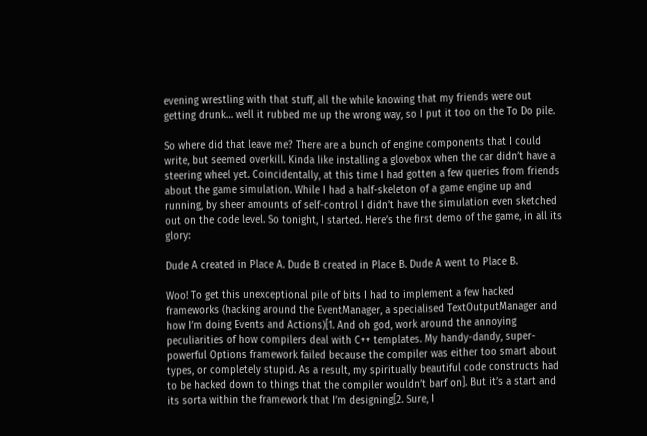evening wrestling with that stuff, all the while knowing that my friends were out getting drunk… well it rubbed me up the wrong way, so I put it too on the To Do pile.

So where did that leave me? There are a bunch of engine components that I could write, but seemed overkill. Kinda like installing a glovebox when the car didn’t have a steering wheel yet. Coincidentally, at this time I had gotten a few queries from friends about the game simulation. While I had a half-skeleton of a game engine up and running, by sheer amounts of self-control I didn’t have the simulation even sketched out on the code level. So tonight, I started. Here’s the first demo of the game, in all its glory:

Dude A created in Place A. Dude B created in Place B. Dude A went to Place B.

Woo! To get this unexceptional pile of bits I had to implement a few hacked frameworks (hacking around the EventManager, a specialised TextOutputManager and how I’m doing Events and Actions)[1. And oh god, work around the annoying peculiarities of how compilers deal with C++ templates. My handy-dandy, super-powerful Options framework failed because the compiler was either too smart about types, or completely stupid. As a result, my spiritually beautiful code constructs had to be hacked down to things that the compiler wouldn’t barf on]. But it’s a start and its sorta within the framework that I’m designing[2. Sure, I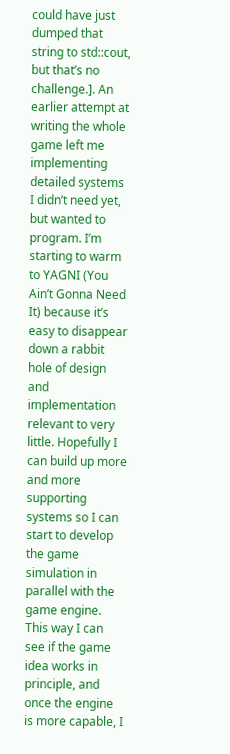could have just dumped that string to std::cout, but that’s no challenge.]. An earlier attempt at writing the whole game left me implementing detailed systems I didn’t need yet, but wanted to program. I’m starting to warm to YAGNI (You Ain’t Gonna Need It) because it’s easy to disappear down a rabbit hole of design and implementation relevant to very little. Hopefully I can build up more and more supporting systems so I can start to develop the game simulation in parallel with the game engine. This way I can see if the game idea works in principle, and once the engine is more capable, I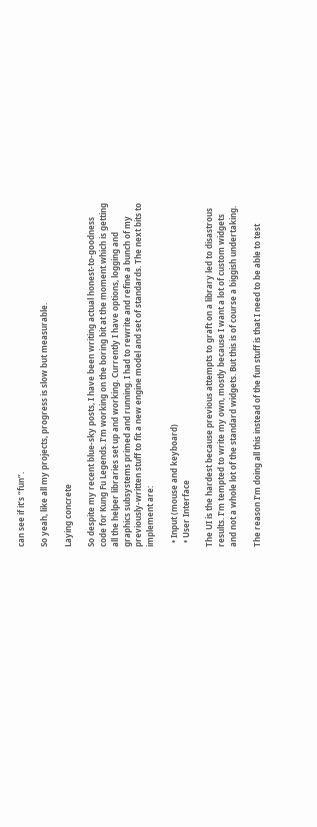can see if it’s “fun”.

So yeah, like all my projects, progress is slow but measurable.

Laying concrete

So despite my recent blue-sky posts, I have been writing actual honest-to-goodness code for Kung Fu Legends. I’m working on the boring bit at the moment which is getting all the helper libraries set up and working. Currently I have options, logging and graphics subsystems primed and running. I had to rewrite and refine a bunch of my previously-written stuff to fit a new engine model and set of standards. The next bits to implement are:

  • Input (mouse and keyboard)
  • User Interface

The UI is the hardest because previous attempts to graft on a library led to disastrous results. I’m tempted to write my own, mostly because I want a lot of custom widgets and not a whole lot of the standard widgets. But this is of course a biggish undertaking.

The reason I’m doing all this instead of the fun stuff is that I need to be able to test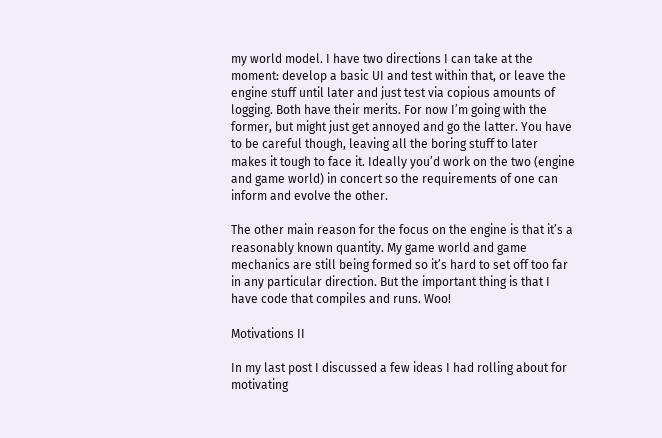my world model. I have two directions I can take at the moment: develop a basic UI and test within that, or leave the engine stuff until later and just test via copious amounts of logging. Both have their merits. For now I’m going with the former, but might just get annoyed and go the latter. You have to be careful though, leaving all the boring stuff to later makes it tough to face it. Ideally you’d work on the two (engine and game world) in concert so the requirements of one can inform and evolve the other.

The other main reason for the focus on the engine is that it’s a reasonably known quantity. My game world and game mechanics are still being formed so it’s hard to set off too far in any particular direction. But the important thing is that I have code that compiles and runs. Woo!

Motivations II

In my last post I discussed a few ideas I had rolling about for motivating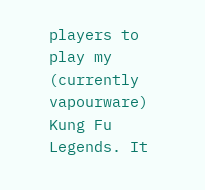players to play my (currently vapourware) Kung Fu Legends. It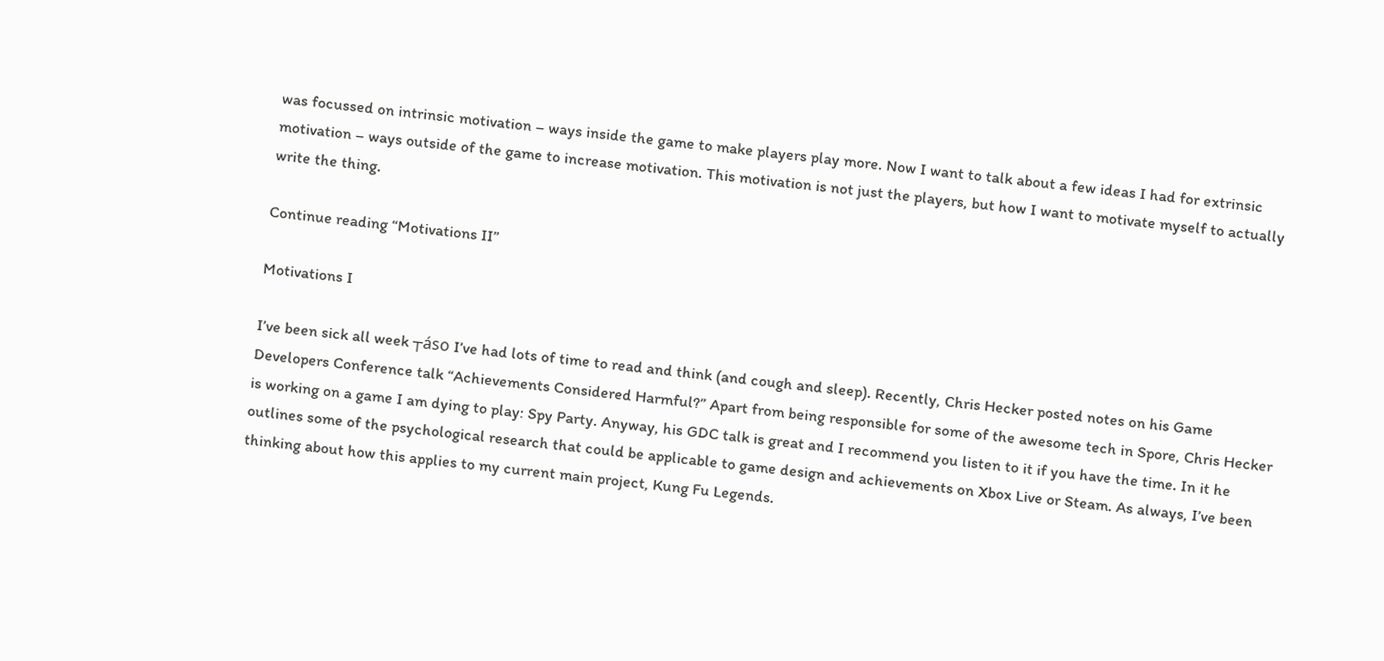was focussed on intrinsic motivation – ways inside the game to make players play more. Now I want to talk about a few ideas I had for extrinsic motivation – ways outside of the game to increase motivation. This motivation is not just the players, but how I want to motivate myself to actually write the thing.

Continue reading “Motivations II”

Motivations I

I’ve been sick all week ┬áso I’ve had lots of time to read and think (and cough and sleep). Recently, Chris Hecker posted notes on his Game Developers Conference talk “Achievements Considered Harmful?” Apart from being responsible for some of the awesome tech in Spore, Chris Hecker is working on a game I am dying to play: Spy Party. Anyway, his GDC talk is great and I recommend you listen to it if you have the time. In it he outlines some of the psychological research that could be applicable to game design and achievements on Xbox Live or Steam. As always, I’ve been thinking about how this applies to my current main project, Kung Fu Legends.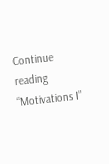Continue reading “Motivations I”